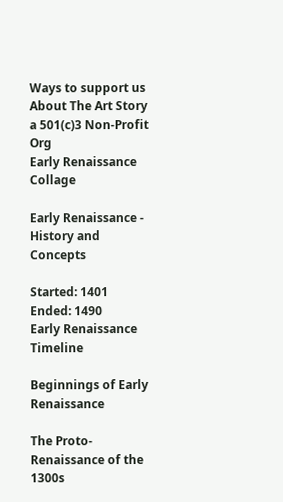Ways to support us
About The Art Story a 501(c)3 Non-Profit Org
Early Renaissance Collage

Early Renaissance - History and Concepts

Started: 1401
Ended: 1490
Early Renaissance Timeline

Beginnings of Early Renaissance

The Proto-Renaissance of the 1300s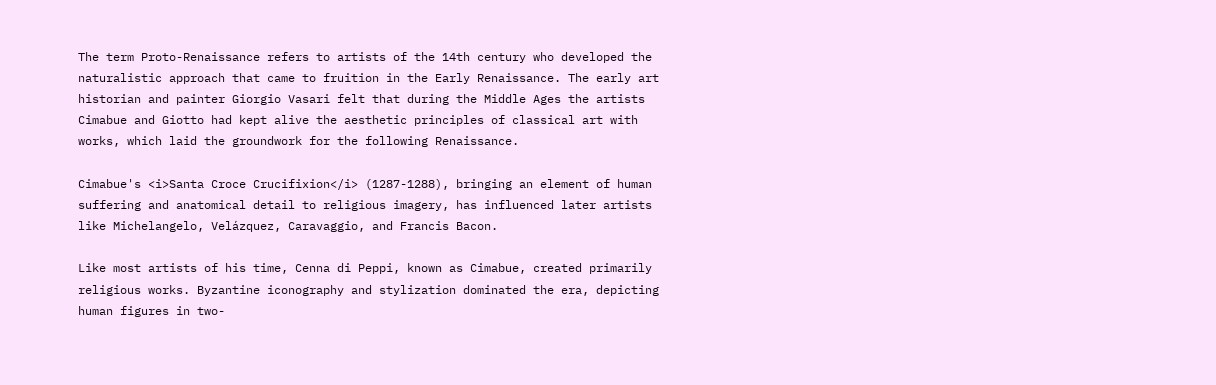The term Proto-Renaissance refers to artists of the 14th century who developed the naturalistic approach that came to fruition in the Early Renaissance. The early art historian and painter Giorgio Vasari felt that during the Middle Ages the artists Cimabue and Giotto had kept alive the aesthetic principles of classical art with works, which laid the groundwork for the following Renaissance.

Cimabue's <i>Santa Croce Crucifixion</i> (1287-1288), bringing an element of human suffering and anatomical detail to religious imagery, has influenced later artists like Michelangelo, Velázquez, Caravaggio, and Francis Bacon.

Like most artists of his time, Cenna di Peppi, known as Cimabue, created primarily religious works. Byzantine iconography and stylization dominated the era, depicting human figures in two-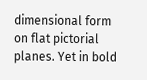dimensional form on flat pictorial planes. Yet in bold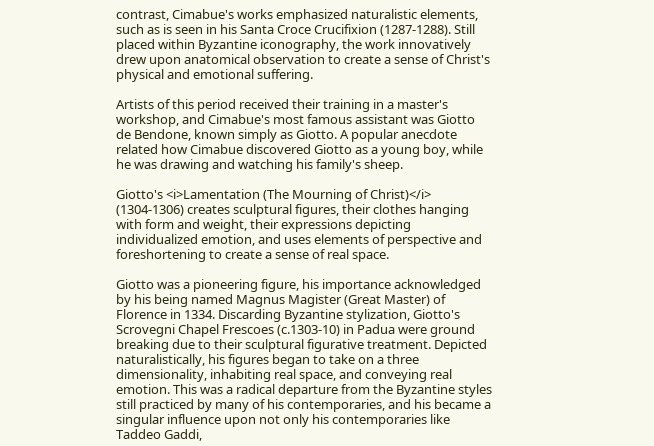contrast, Cimabue's works emphasized naturalistic elements, such as is seen in his Santa Croce Crucifixion (1287-1288). Still placed within Byzantine iconography, the work innovatively drew upon anatomical observation to create a sense of Christ's physical and emotional suffering.

Artists of this period received their training in a master's workshop, and Cimabue's most famous assistant was Giotto de Bendone, known simply as Giotto. A popular anecdote related how Cimabue discovered Giotto as a young boy, while he was drawing and watching his family's sheep.

Giotto's <i>Lamentation (The Mourning of Christ)</i> (1304-1306) creates sculptural figures, their clothes hanging with form and weight, their expressions depicting individualized emotion, and uses elements of perspective and foreshortening to create a sense of real space.

Giotto was a pioneering figure, his importance acknowledged by his being named Magnus Magister (Great Master) of Florence in 1334. Discarding Byzantine stylization, Giotto's Scrovegni Chapel Frescoes (c.1303-10) in Padua were ground breaking due to their sculptural figurative treatment. Depicted naturalistically, his figures began to take on a three dimensionality, inhabiting real space, and conveying real emotion. This was a radical departure from the Byzantine styles still practiced by many of his contemporaries, and his became a singular influence upon not only his contemporaries like Taddeo Gaddi,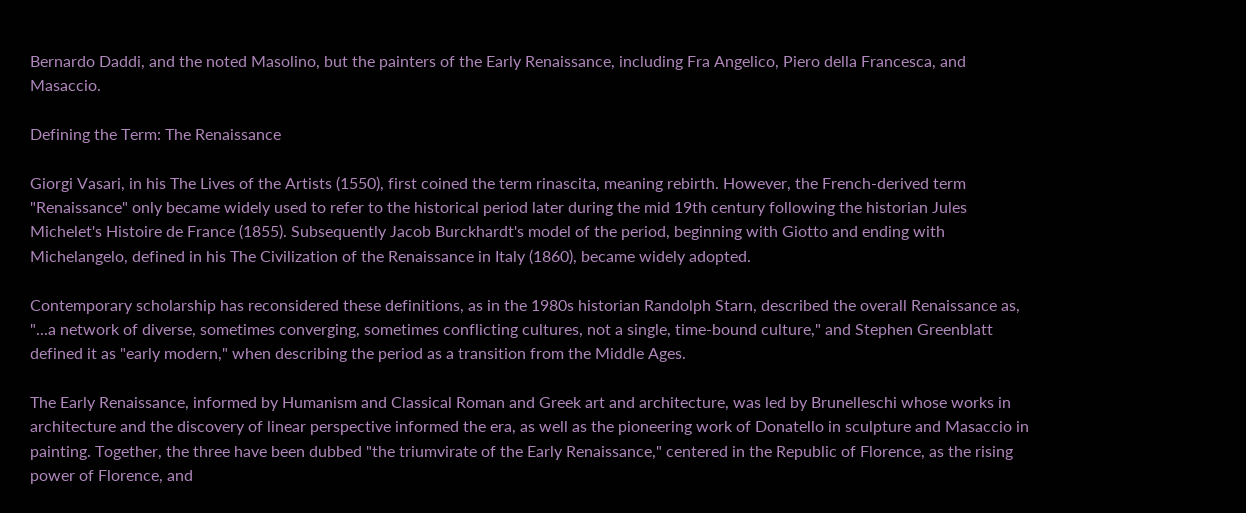Bernardo Daddi, and the noted Masolino, but the painters of the Early Renaissance, including Fra Angelico, Piero della Francesca, and Masaccio.

Defining the Term: The Renaissance

Giorgi Vasari, in his The Lives of the Artists (1550), first coined the term rinascita, meaning rebirth. However, the French-derived term "Renaissance" only became widely used to refer to the historical period later during the mid 19th century following the historian Jules Michelet's Histoire de France (1855). Subsequently Jacob Burckhardt's model of the period, beginning with Giotto and ending with Michelangelo, defined in his The Civilization of the Renaissance in Italy (1860), became widely adopted.

Contemporary scholarship has reconsidered these definitions, as in the 1980s historian Randolph Starn, described the overall Renaissance as, "...a network of diverse, sometimes converging, sometimes conflicting cultures, not a single, time-bound culture," and Stephen Greenblatt defined it as "early modern," when describing the period as a transition from the Middle Ages.

The Early Renaissance, informed by Humanism and Classical Roman and Greek art and architecture, was led by Brunelleschi whose works in architecture and the discovery of linear perspective informed the era, as well as the pioneering work of Donatello in sculpture and Masaccio in painting. Together, the three have been dubbed "the triumvirate of the Early Renaissance," centered in the Republic of Florence, as the rising power of Florence, and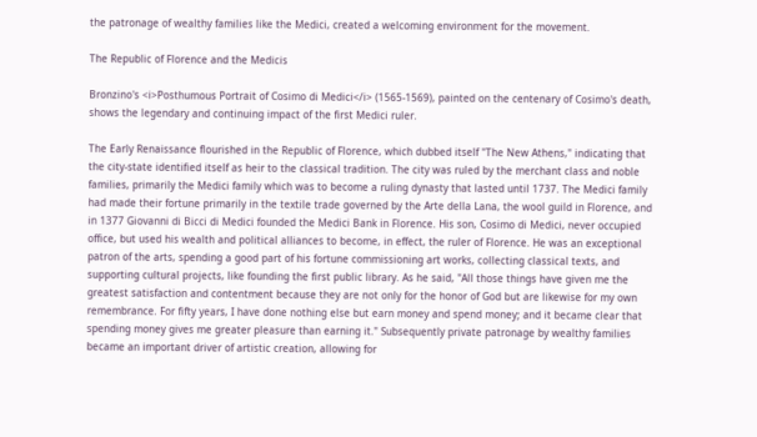the patronage of wealthy families like the Medici, created a welcoming environment for the movement.

The Republic of Florence and the Medicis

Bronzino's <i>Posthumous Portrait of Cosimo di Medici</i> (1565-1569), painted on the centenary of Cosimo's death, shows the legendary and continuing impact of the first Medici ruler.

The Early Renaissance flourished in the Republic of Florence, which dubbed itself "The New Athens," indicating that the city-state identified itself as heir to the classical tradition. The city was ruled by the merchant class and noble families, primarily the Medici family which was to become a ruling dynasty that lasted until 1737. The Medici family had made their fortune primarily in the textile trade governed by the Arte della Lana, the wool guild in Florence, and in 1377 Giovanni di Bicci di Medici founded the Medici Bank in Florence. His son, Cosimo di Medici, never occupied office, but used his wealth and political alliances to become, in effect, the ruler of Florence. He was an exceptional patron of the arts, spending a good part of his fortune commissioning art works, collecting classical texts, and supporting cultural projects, like founding the first public library. As he said, "All those things have given me the greatest satisfaction and contentment because they are not only for the honor of God but are likewise for my own remembrance. For fifty years, I have done nothing else but earn money and spend money; and it became clear that spending money gives me greater pleasure than earning it." Subsequently private patronage by wealthy families became an important driver of artistic creation, allowing for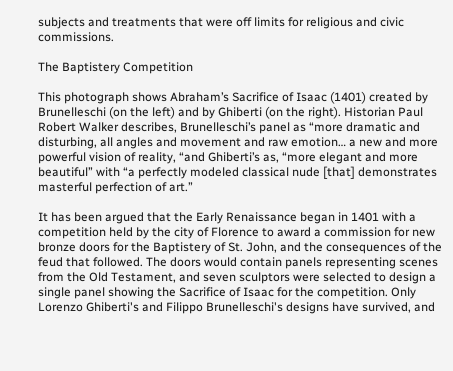subjects and treatments that were off limits for religious and civic commissions.

The Baptistery Competition

This photograph shows Abraham’s Sacrifice of Isaac (1401) created by Brunelleschi (on the left) and by Ghiberti (on the right). Historian Paul Robert Walker describes, Brunelleschi’s panel as “more dramatic and disturbing, all angles and movement and raw emotion… a new and more powerful vision of reality, “and Ghiberti’s as, “more elegant and more beautiful” with “a perfectly modeled classical nude [that] demonstrates masterful perfection of art.”

It has been argued that the Early Renaissance began in 1401 with a competition held by the city of Florence to award a commission for new bronze doors for the Baptistery of St. John, and the consequences of the feud that followed. The doors would contain panels representing scenes from the Old Testament, and seven sculptors were selected to design a single panel showing the Sacrifice of Isaac for the competition. Only Lorenzo Ghiberti's and Filippo Brunelleschi's designs have survived, and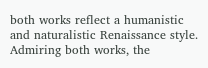both works reflect a humanistic and naturalistic Renaissance style. Admiring both works, the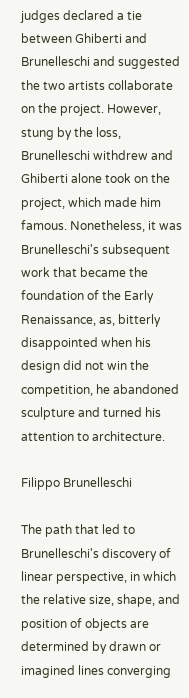judges declared a tie between Ghiberti and Brunelleschi and suggested the two artists collaborate on the project. However, stung by the loss, Brunelleschi withdrew and Ghiberti alone took on the project, which made him famous. Nonetheless, it was Brunelleschi's subsequent work that became the foundation of the Early Renaissance, as, bitterly disappointed when his design did not win the competition, he abandoned sculpture and turned his attention to architecture.

Filippo Brunelleschi

The path that led to Brunelleschi's discovery of linear perspective, in which the relative size, shape, and position of objects are determined by drawn or imagined lines converging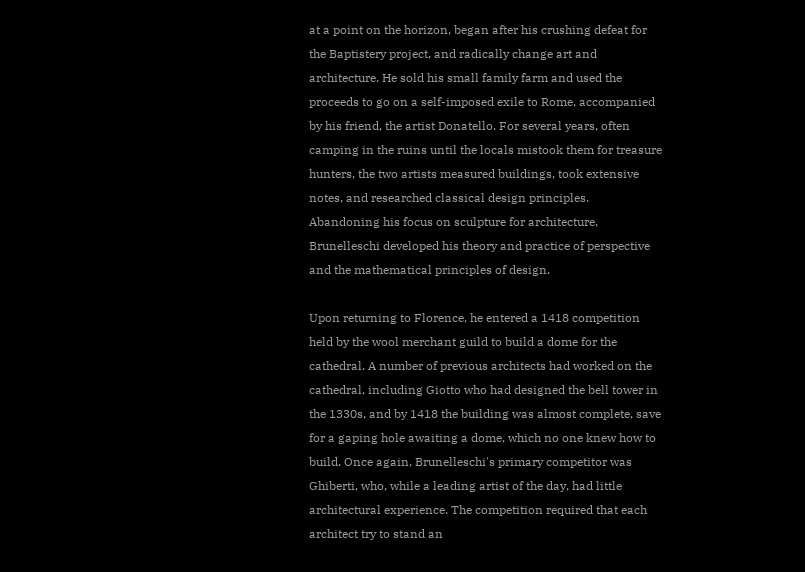at a point on the horizon, began after his crushing defeat for the Baptistery project, and radically change art and architecture. He sold his small family farm and used the proceeds to go on a self-imposed exile to Rome, accompanied by his friend, the artist Donatello. For several years, often camping in the ruins until the locals mistook them for treasure hunters, the two artists measured buildings, took extensive notes, and researched classical design principles. Abandoning his focus on sculpture for architecture, Brunelleschi developed his theory and practice of perspective and the mathematical principles of design.

Upon returning to Florence, he entered a 1418 competition held by the wool merchant guild to build a dome for the cathedral. A number of previous architects had worked on the cathedral, including Giotto who had designed the bell tower in the 1330s, and by 1418 the building was almost complete, save for a gaping hole awaiting a dome, which no one knew how to build. Once again, Brunelleschi's primary competitor was Ghiberti, who, while a leading artist of the day, had little architectural experience. The competition required that each architect try to stand an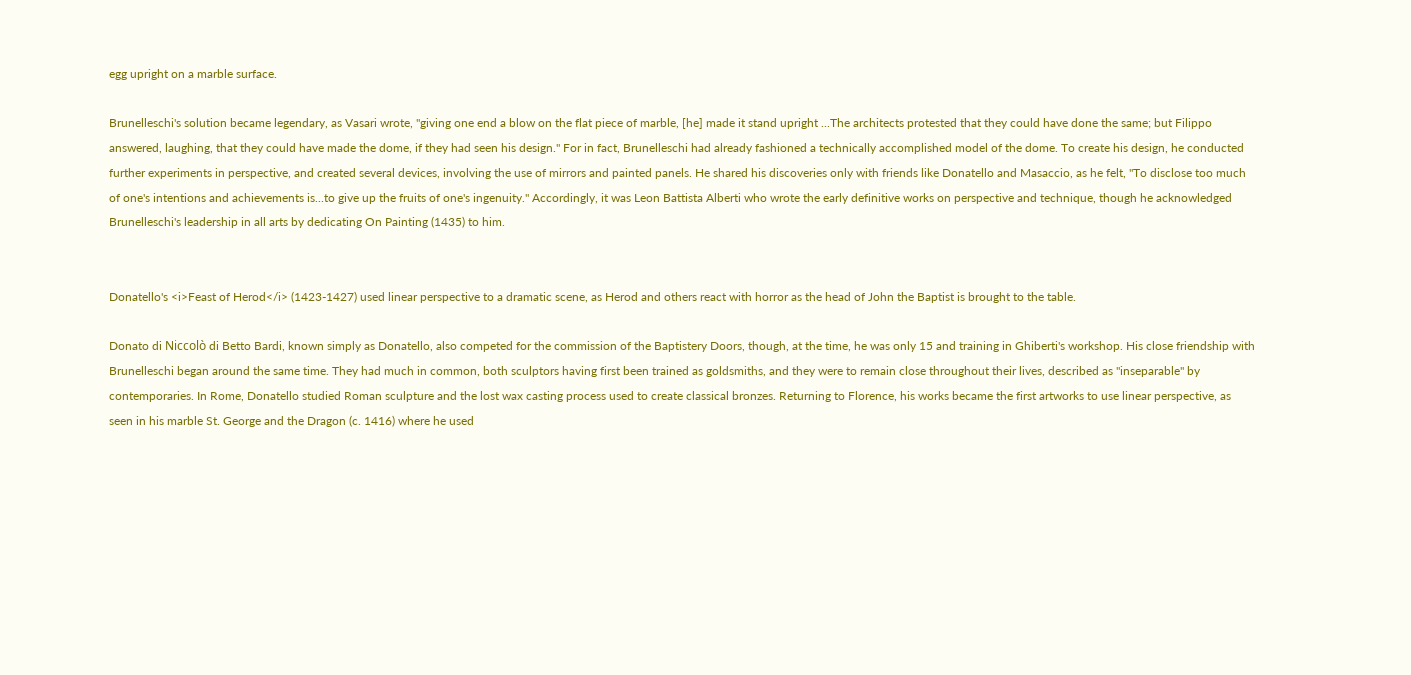egg upright on a marble surface.

Brunelleschi's solution became legendary, as Vasari wrote, "giving one end a blow on the flat piece of marble, [he] made it stand upright ...The architects protested that they could have done the same; but Filippo answered, laughing, that they could have made the dome, if they had seen his design." For in fact, Brunelleschi had already fashioned a technically accomplished model of the dome. To create his design, he conducted further experiments in perspective, and created several devices, involving the use of mirrors and painted panels. He shared his discoveries only with friends like Donatello and Masaccio, as he felt, "To disclose too much of one's intentions and achievements is...to give up the fruits of one's ingenuity." Accordingly, it was Leon Battista Alberti who wrote the early definitive works on perspective and technique, though he acknowledged Brunelleschi's leadership in all arts by dedicating On Painting (1435) to him.


Donatello's <i>Feast of Herod</i> (1423-1427) used linear perspective to a dramatic scene, as Herod and others react with horror as the head of John the Baptist is brought to the table.

Donato di Niccolò di Betto Bardi, known simply as Donatello, also competed for the commission of the Baptistery Doors, though, at the time, he was only 15 and training in Ghiberti's workshop. His close friendship with Brunelleschi began around the same time. They had much in common, both sculptors having first been trained as goldsmiths, and they were to remain close throughout their lives, described as "inseparable" by contemporaries. In Rome, Donatello studied Roman sculpture and the lost wax casting process used to create classical bronzes. Returning to Florence, his works became the first artworks to use linear perspective, as seen in his marble St. George and the Dragon (c. 1416) where he used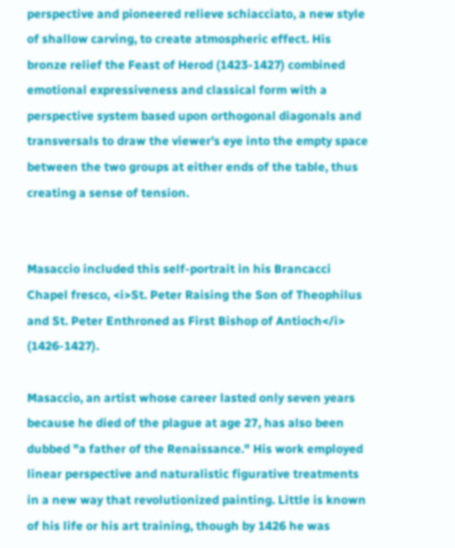perspective and pioneered relieve schiacciato, a new style of shallow carving, to create atmospheric effect. His bronze relief the Feast of Herod (1423-1427) combined emotional expressiveness and classical form with a perspective system based upon orthogonal diagonals and transversals to draw the viewer's eye into the empty space between the two groups at either ends of the table, thus creating a sense of tension.


Masaccio included this self-portrait in his Brancacci Chapel fresco, <i>St. Peter Raising the Son of Theophilus and St. Peter Enthroned as First Bishop of Antioch</i> (1426-1427).

Masaccio, an artist whose career lasted only seven years because he died of the plague at age 27, has also been dubbed "a father of the Renaissance." His work employed linear perspective and naturalistic figurative treatments in a new way that revolutionized painting. Little is known of his life or his art training, though by 1426 he was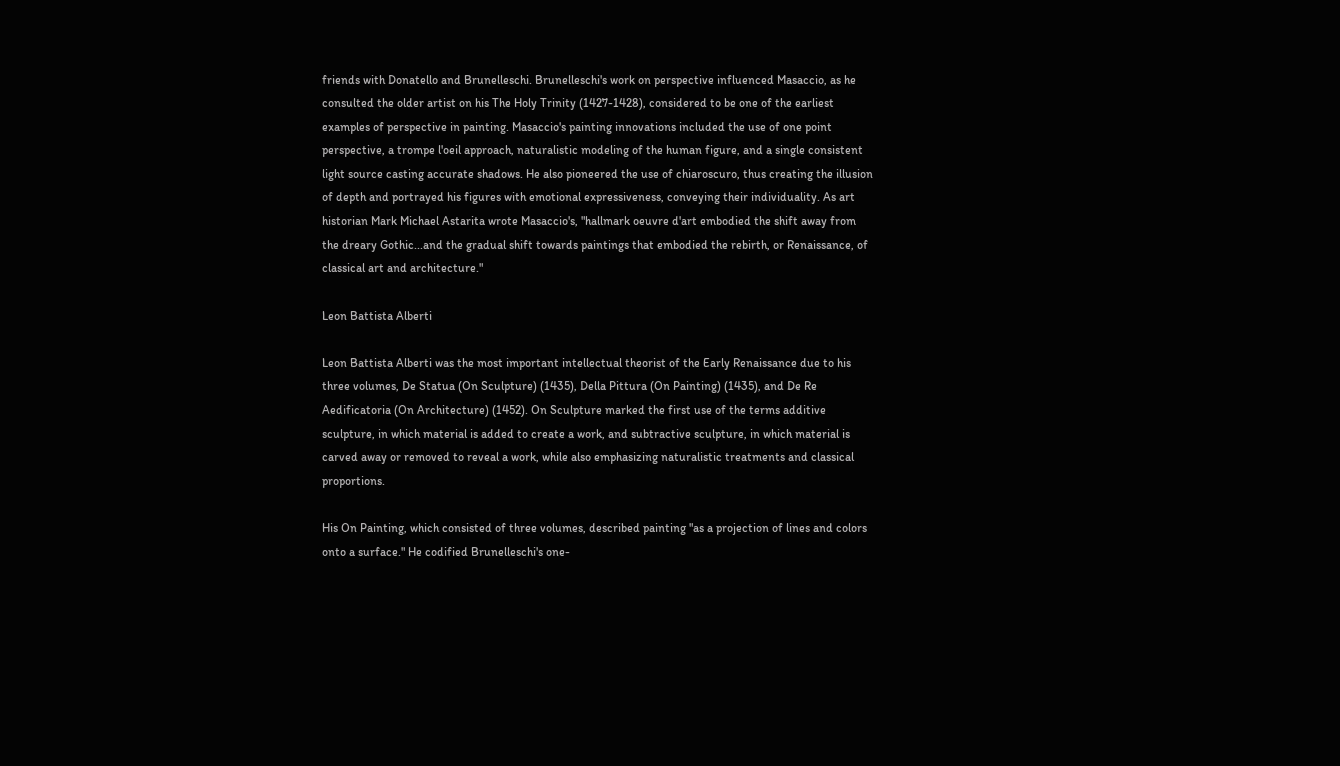friends with Donatello and Brunelleschi. Brunelleschi's work on perspective influenced Masaccio, as he consulted the older artist on his The Holy Trinity (1427-1428), considered to be one of the earliest examples of perspective in painting. Masaccio's painting innovations included the use of one point perspective, a trompe l'oeil approach, naturalistic modeling of the human figure, and a single consistent light source casting accurate shadows. He also pioneered the use of chiaroscuro, thus creating the illusion of depth and portrayed his figures with emotional expressiveness, conveying their individuality. As art historian Mark Michael Astarita wrote Masaccio's, "hallmark oeuvre d'art embodied the shift away from the dreary Gothic...and the gradual shift towards paintings that embodied the rebirth, or Renaissance, of classical art and architecture."

Leon Battista Alberti

Leon Battista Alberti was the most important intellectual theorist of the Early Renaissance due to his three volumes, De Statua (On Sculpture) (1435), Della Pittura (On Painting) (1435), and De Re Aedificatoria (On Architecture) (1452). On Sculpture marked the first use of the terms additive sculpture, in which material is added to create a work, and subtractive sculpture, in which material is carved away or removed to reveal a work, while also emphasizing naturalistic treatments and classical proportions.

His On Painting, which consisted of three volumes, described painting "as a projection of lines and colors onto a surface." He codified Brunelleschi's one-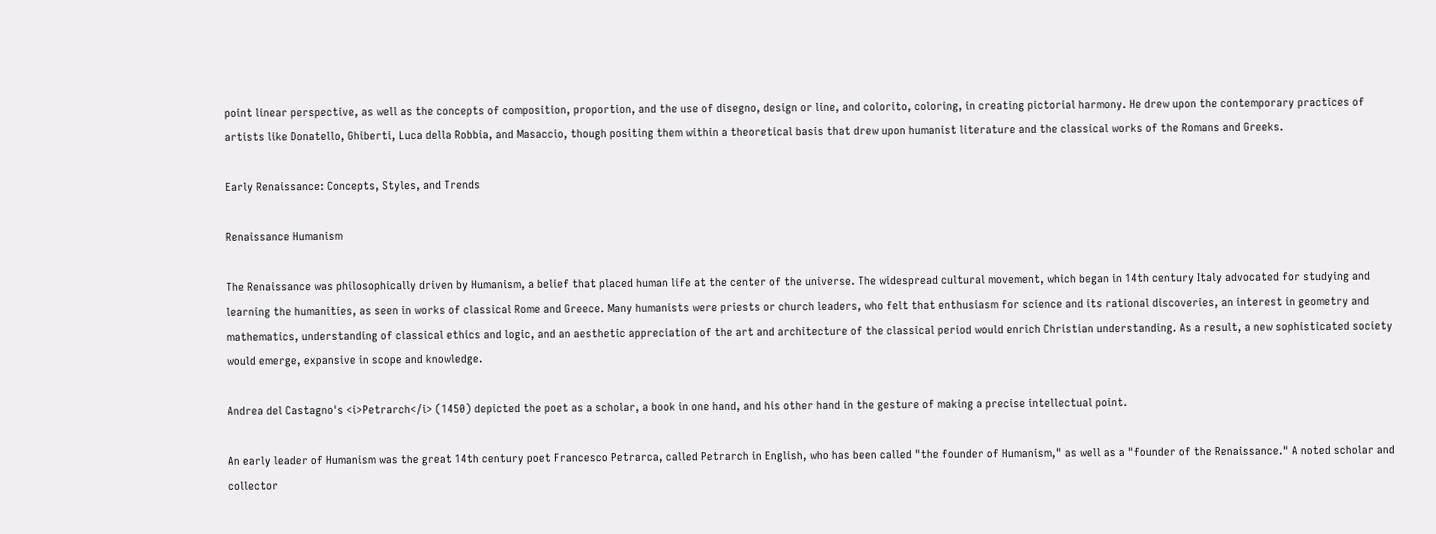point linear perspective, as well as the concepts of composition, proportion, and the use of disegno, design or line, and colorito, coloring, in creating pictorial harmony. He drew upon the contemporary practices of artists like Donatello, Ghiberti, Luca della Robbia, and Masaccio, though positing them within a theoretical basis that drew upon humanist literature and the classical works of the Romans and Greeks.

Early Renaissance: Concepts, Styles, and Trends

Renaissance Humanism

The Renaissance was philosophically driven by Humanism, a belief that placed human life at the center of the universe. The widespread cultural movement, which began in 14th century Italy advocated for studying and learning the humanities, as seen in works of classical Rome and Greece. Many humanists were priests or church leaders, who felt that enthusiasm for science and its rational discoveries, an interest in geometry and mathematics, understanding of classical ethics and logic, and an aesthetic appreciation of the art and architecture of the classical period would enrich Christian understanding. As a result, a new sophisticated society would emerge, expansive in scope and knowledge.

Andrea del Castagno's <i>Petrarch</i> (1450) depicted the poet as a scholar, a book in one hand, and his other hand in the gesture of making a precise intellectual point.

An early leader of Humanism was the great 14th century poet Francesco Petrarca, called Petrarch in English, who has been called "the founder of Humanism," as well as a "founder of the Renaissance." A noted scholar and collector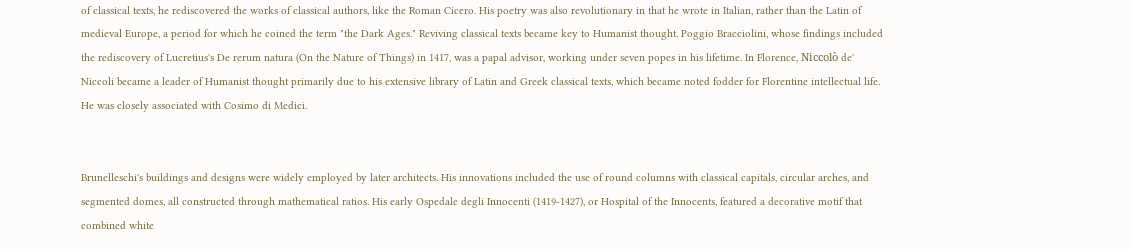of classical texts, he rediscovered the works of classical authors, like the Roman Cicero. His poetry was also revolutionary in that he wrote in Italian, rather than the Latin of medieval Europe, a period for which he coined the term "the Dark Ages." Reviving classical texts became key to Humanist thought. Poggio Bracciolini, whose findings included the rediscovery of Lucretius's De rerum natura (On the Nature of Things) in 1417, was a papal advisor, working under seven popes in his lifetime. In Florence, Niccolò de' Niccoli became a leader of Humanist thought primarily due to his extensive library of Latin and Greek classical texts, which became noted fodder for Florentine intellectual life. He was closely associated with Cosimo di Medici.


Brunelleschi's buildings and designs were widely employed by later architects. His innovations included the use of round columns with classical capitals, circular arches, and segmented domes, all constructed through mathematical ratios. His early Ospedale degli Innocenti (1419-1427), or Hospital of the Innocents, featured a decorative motif that combined white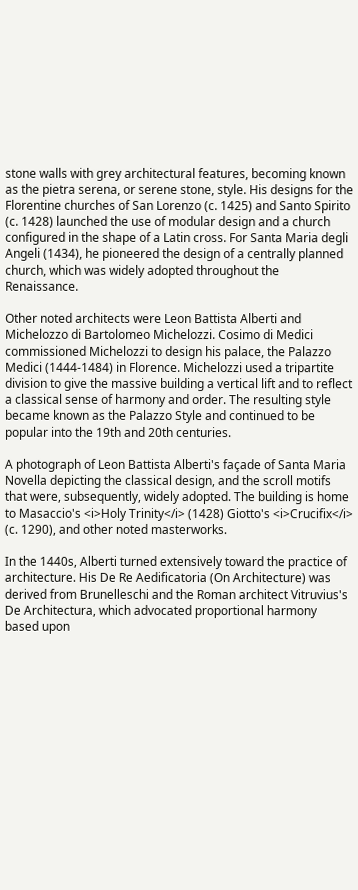stone walls with grey architectural features, becoming known as the pietra serena, or serene stone, style. His designs for the Florentine churches of San Lorenzo (c. 1425) and Santo Spirito (c. 1428) launched the use of modular design and a church configured in the shape of a Latin cross. For Santa Maria degli Angeli (1434), he pioneered the design of a centrally planned church, which was widely adopted throughout the Renaissance.

Other noted architects were Leon Battista Alberti and Michelozzo di Bartolomeo Michelozzi. Cosimo di Medici commissioned Michelozzi to design his palace, the Palazzo Medici (1444-1484) in Florence. Michelozzi used a tripartite division to give the massive building a vertical lift and to reflect a classical sense of harmony and order. The resulting style became known as the Palazzo Style and continued to be popular into the 19th and 20th centuries.

A photograph of Leon Battista Alberti's façade of Santa Maria Novella depicting the classical design, and the scroll motifs that were, subsequently, widely adopted. The building is home to Masaccio's <i>Holy Trinity</i> (1428) Giotto's <i>Crucifix</i> (c. 1290), and other noted masterworks.

In the 1440s, Alberti turned extensively toward the practice of architecture. His De Re Aedificatoria (On Architecture) was derived from Brunelleschi and the Roman architect Vitruvius's De Architectura, which advocated proportional harmony based upon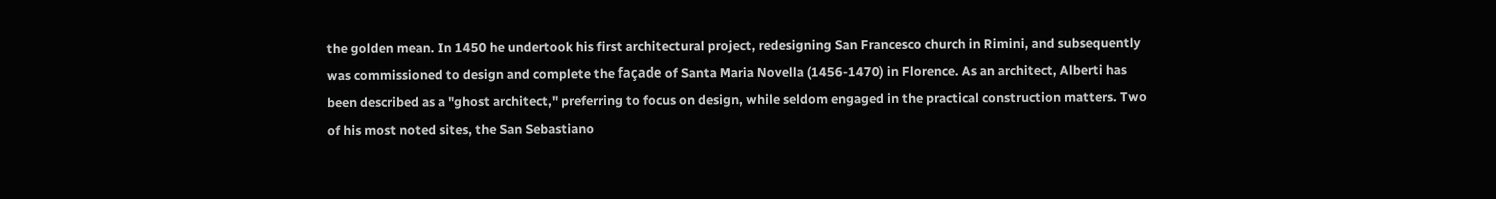the golden mean. In 1450 he undertook his first architectural project, redesigning San Francesco church in Rimini, and subsequently was commissioned to design and complete the façade of Santa Maria Novella (1456-1470) in Florence. As an architect, Alberti has been described as a "ghost architect," preferring to focus on design, while seldom engaged in the practical construction matters. Two of his most noted sites, the San Sebastiano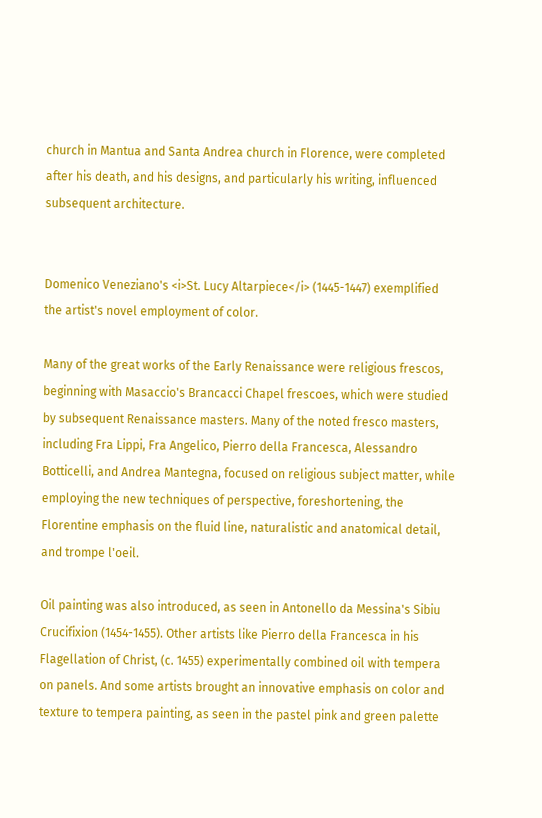church in Mantua and Santa Andrea church in Florence, were completed after his death, and his designs, and particularly his writing, influenced subsequent architecture.


Domenico Veneziano's <i>St. Lucy Altarpiece</i> (1445-1447) exemplified the artist's novel employment of color.

Many of the great works of the Early Renaissance were religious frescos, beginning with Masaccio's Brancacci Chapel frescoes, which were studied by subsequent Renaissance masters. Many of the noted fresco masters, including Fra Lippi, Fra Angelico, Pierro della Francesca, Alessandro Botticelli, and Andrea Mantegna, focused on religious subject matter, while employing the new techniques of perspective, foreshortening, the Florentine emphasis on the fluid line, naturalistic and anatomical detail, and trompe l'oeil.

Oil painting was also introduced, as seen in Antonello da Messina's Sibiu Crucifixion (1454-1455). Other artists like Pierro della Francesca in his Flagellation of Christ, (c. 1455) experimentally combined oil with tempera on panels. And some artists brought an innovative emphasis on color and texture to tempera painting, as seen in the pastel pink and green palette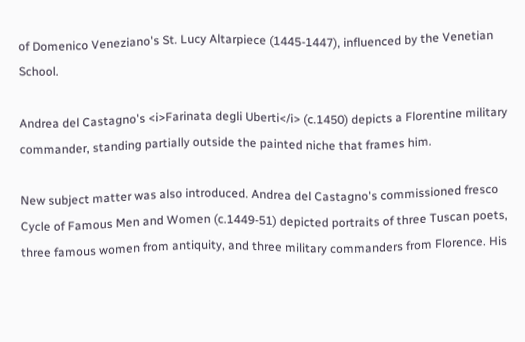of Domenico Veneziano's St. Lucy Altarpiece (1445-1447), influenced by the Venetian School.

Andrea del Castagno's <i>Farinata degli Uberti</i> (c.1450) depicts a Florentine military commander, standing partially outside the painted niche that frames him.

New subject matter was also introduced. Andrea del Castagno's commissioned fresco Cycle of Famous Men and Women (c.1449-51) depicted portraits of three Tuscan poets, three famous women from antiquity, and three military commanders from Florence. His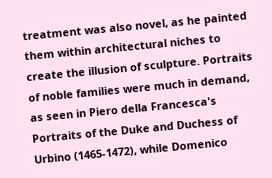treatment was also novel, as he painted them within architectural niches to create the illusion of sculpture. Portraits of noble families were much in demand, as seen in Piero della Francesca's Portraits of the Duke and Duchess of Urbino (1465-1472), while Domenico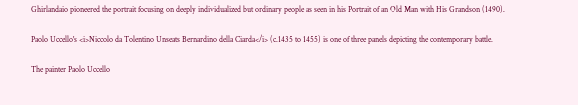Ghirlandaio pioneered the portrait focusing on deeply individualized but ordinary people as seen in his Portrait of an Old Man with His Grandson (1490).

Paolo Uccello's <i>Niccolo da Tolentino Unseats Bernardino della Ciarda</i> (c.1435 to 1455) is one of three panels depicting the contemporary battle.

The painter Paolo Uccello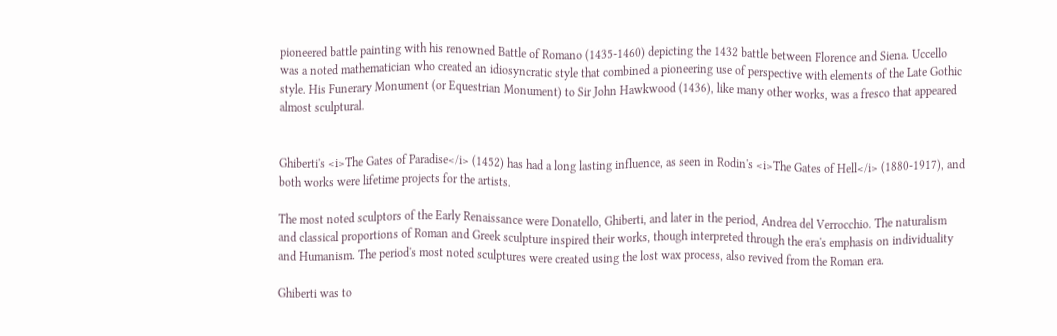pioneered battle painting with his renowned Battle of Romano (1435-1460) depicting the 1432 battle between Florence and Siena. Uccello was a noted mathematician who created an idiosyncratic style that combined a pioneering use of perspective with elements of the Late Gothic style. His Funerary Monument (or Equestrian Monument) to Sir John Hawkwood (1436), like many other works, was a fresco that appeared almost sculptural.


Ghiberti's <i>The Gates of Paradise</i> (1452) has had a long lasting influence, as seen in Rodin's <i>The Gates of Hell</i> (1880-1917), and both works were lifetime projects for the artists.

The most noted sculptors of the Early Renaissance were Donatello, Ghiberti, and later in the period, Andrea del Verrocchio. The naturalism and classical proportions of Roman and Greek sculpture inspired their works, though interpreted through the era's emphasis on individuality and Humanism. The period's most noted sculptures were created using the lost wax process, also revived from the Roman era.

Ghiberti was to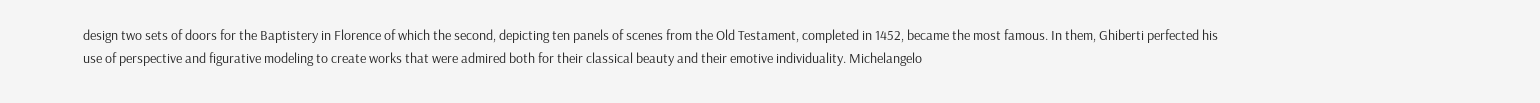design two sets of doors for the Baptistery in Florence of which the second, depicting ten panels of scenes from the Old Testament, completed in 1452, became the most famous. In them, Ghiberti perfected his use of perspective and figurative modeling to create works that were admired both for their classical beauty and their emotive individuality. Michelangelo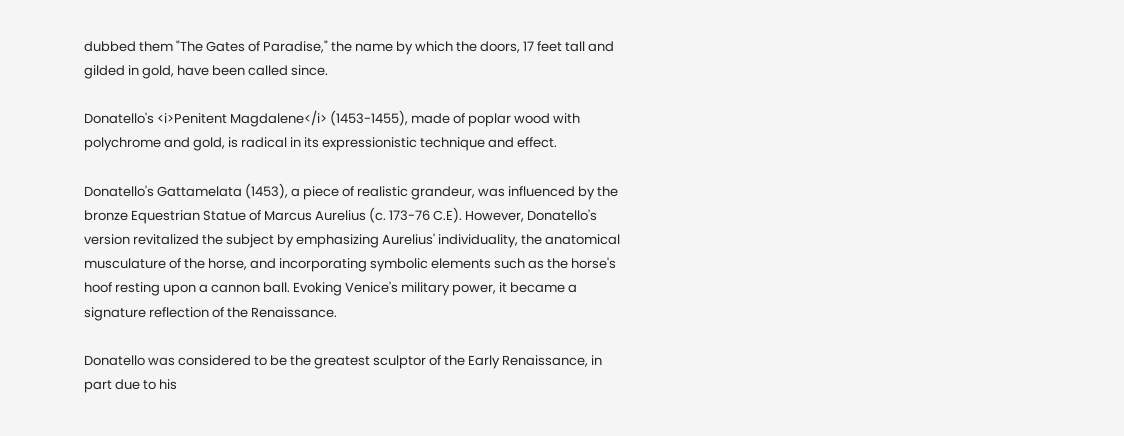dubbed them "The Gates of Paradise," the name by which the doors, 17 feet tall and gilded in gold, have been called since.

Donatello's <i>Penitent Magdalene</i> (1453-1455), made of poplar wood with polychrome and gold, is radical in its expressionistic technique and effect.

Donatello's Gattamelata (1453), a piece of realistic grandeur, was influenced by the bronze Equestrian Statue of Marcus Aurelius (c. 173-76 C.E). However, Donatello's version revitalized the subject by emphasizing Aurelius' individuality, the anatomical musculature of the horse, and incorporating symbolic elements such as the horse's hoof resting upon a cannon ball. Evoking Venice's military power, it became a signature reflection of the Renaissance.

Donatello was considered to be the greatest sculptor of the Early Renaissance, in part due to his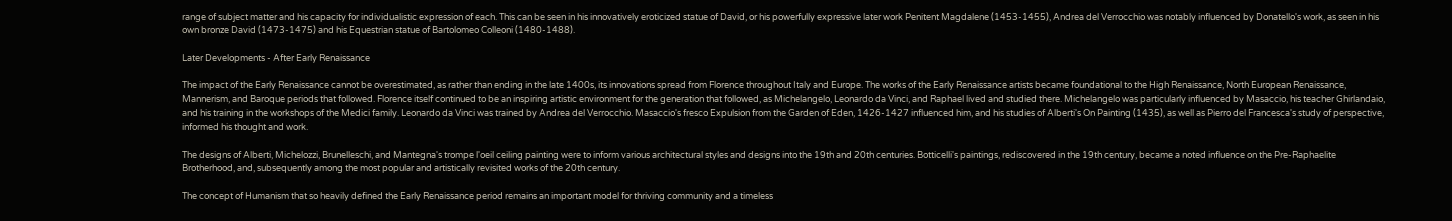range of subject matter and his capacity for individualistic expression of each. This can be seen in his innovatively eroticized statue of David, or his powerfully expressive later work Penitent Magdalene (1453-1455), Andrea del Verrocchio was notably influenced by Donatello's work, as seen in his own bronze David (1473-1475) and his Equestrian statue of Bartolomeo Colleoni (1480-1488).

Later Developments - After Early Renaissance

The impact of the Early Renaissance cannot be overestimated, as rather than ending in the late 1400s, its innovations spread from Florence throughout Italy and Europe. The works of the Early Renaissance artists became foundational to the High Renaissance, North European Renaissance, Mannerism, and Baroque periods that followed. Florence itself continued to be an inspiring artistic environment for the generation that followed, as Michelangelo, Leonardo da Vinci, and Raphael lived and studied there. Michelangelo was particularly influenced by Masaccio, his teacher Ghirlandaio, and his training in the workshops of the Medici family. Leonardo da Vinci was trained by Andrea del Verrocchio. Masaccio's fresco Expulsion from the Garden of Eden, 1426-1427 influenced him, and his studies of Alberti's On Painting (1435), as well as Pierro del Francesca's study of perspective, informed his thought and work.

The designs of Alberti, Michelozzi, Brunelleschi, and Mantegna's trompe l'oeil ceiling painting were to inform various architectural styles and designs into the 19th and 20th centuries. Botticelli's paintings, rediscovered in the 19th century, became a noted influence on the Pre-Raphaelite Brotherhood, and, subsequently among the most popular and artistically revisited works of the 20th century.

The concept of Humanism that so heavily defined the Early Renaissance period remains an important model for thriving community and a timeless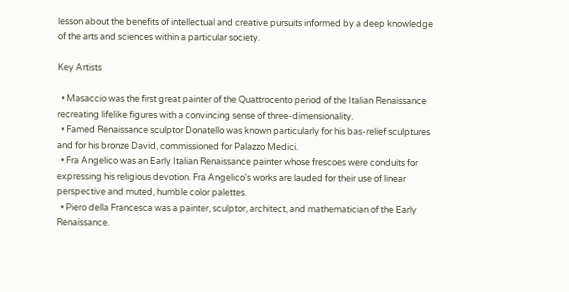lesson about the benefits of intellectual and creative pursuits informed by a deep knowledge of the arts and sciences within a particular society.

Key Artists

  • Masaccio was the first great painter of the Quattrocento period of the Italian Renaissance recreating lifelike figures with a convincing sense of three-dimensionality.
  • Famed Renaissance sculptor Donatello was known particularly for his bas-relief sculptures and for his bronze David, commissioned for Palazzo Medici.
  • Fra Angelico was an Early Italian Renaissance painter whose frescoes were conduits for expressing his religious devotion. Fra Angelico's works are lauded for their use of linear perspective and muted, humble color palettes.
  • Piero della Francesca was a painter, sculptor, architect, and mathematician of the Early Renaissance.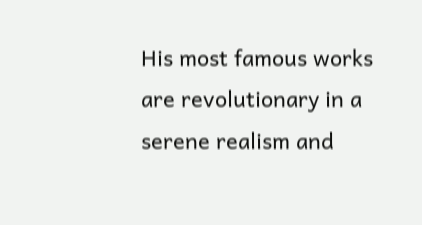His most famous works are revolutionary in a serene realism and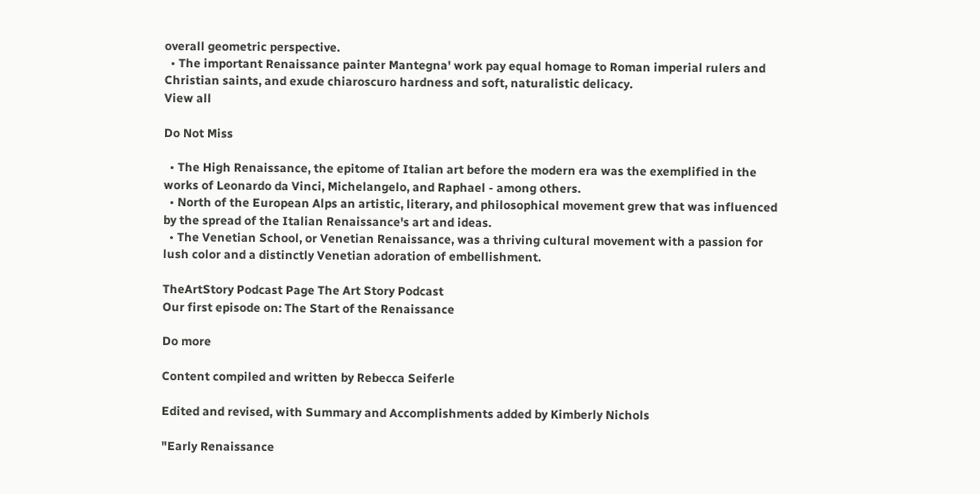overall geometric perspective.
  • The important Renaissance painter Mantegna' work pay equal homage to Roman imperial rulers and Christian saints, and exude chiaroscuro hardness and soft, naturalistic delicacy.
View all

Do Not Miss

  • The High Renaissance, the epitome of Italian art before the modern era was the exemplified in the works of Leonardo da Vinci, Michelangelo, and Raphael - among others.
  • North of the European Alps an artistic, literary, and philosophical movement grew that was influenced by the spread of the Italian Renaissance's art and ideas.
  • The Venetian School, or Venetian Renaissance, was a thriving cultural movement with a passion for lush color and a distinctly Venetian adoration of embellishment.

TheArtStory Podcast Page The Art Story Podcast
Our first episode on: The Start of the Renaissance

Do more

Content compiled and written by Rebecca Seiferle

Edited and revised, with Summary and Accomplishments added by Kimberly Nichols

"Early Renaissance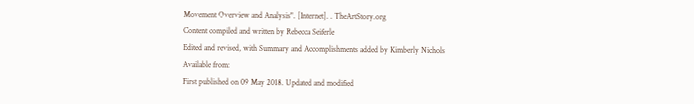Movement Overview and Analysis". [Internet]. . TheArtStory.org
Content compiled and written by Rebecca Seiferle
Edited and revised, with Summary and Accomplishments added by Kimberly Nichols
Available from:
First published on 09 May 2018. Updated and modified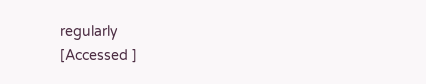regularly
[Accessed ]